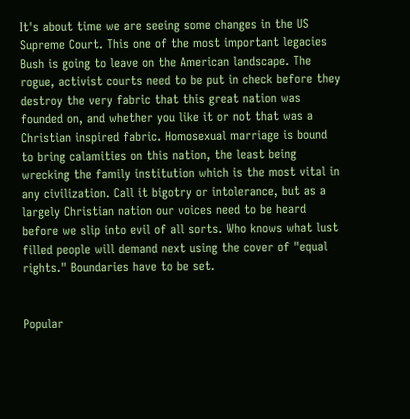It's about time we are seeing some changes in the US Supreme Court. This one of the most important legacies Bush is going to leave on the American landscape. The rogue, activist courts need to be put in check before they destroy the very fabric that this great nation was founded on, and whether you like it or not that was a Christian inspired fabric. Homosexual marriage is bound to bring calamities on this nation, the least being wrecking the family institution which is the most vital in any civilization. Call it bigotry or intolerance, but as a largely Christian nation our voices need to be heard before we slip into evil of all sorts. Who knows what lust filled people will demand next using the cover of "equal rights." Boundaries have to be set.


Popular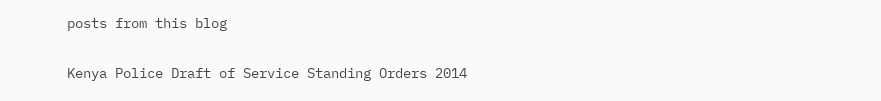posts from this blog

Kenya Police Draft of Service Standing Orders 2014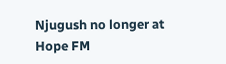Njugush no longer at Hope FM